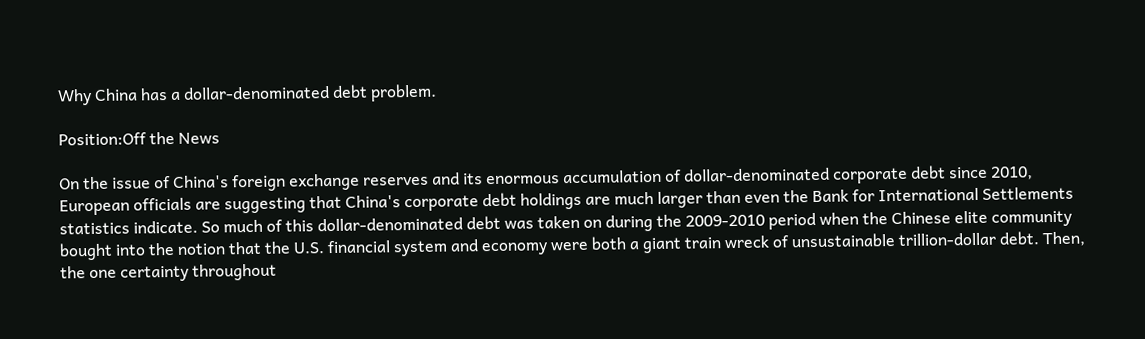Why China has a dollar-denominated debt problem.

Position:Off the News

On the issue of China's foreign exchange reserves and its enormous accumulation of dollar-denominated corporate debt since 2010, European officials are suggesting that China's corporate debt holdings are much larger than even the Bank for International Settlements statistics indicate. So much of this dollar-denominated debt was taken on during the 2009-2010 period when the Chinese elite community bought into the notion that the U.S. financial system and economy were both a giant train wreck of unsustainable trillion-dollar debt. Then, the one certainty throughout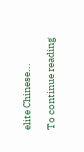elite Chinese...

To continue reading